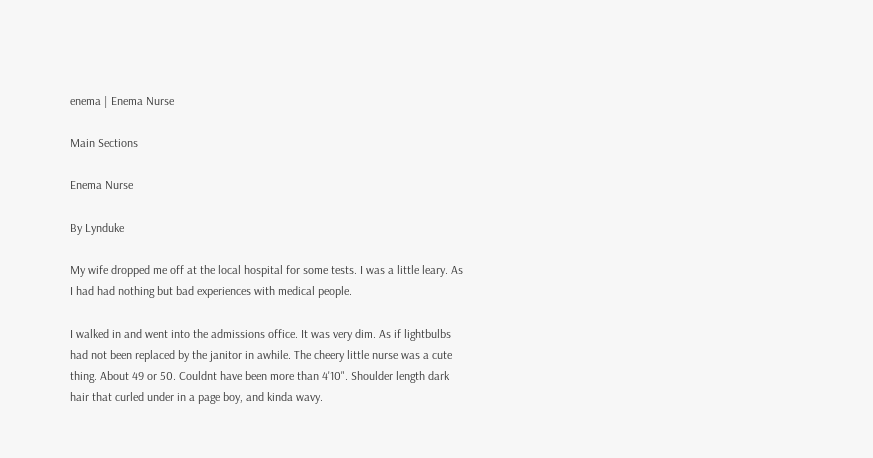enema | Enema Nurse

Main Sections

Enema Nurse

By Lynduke

My wife dropped me off at the local hospital for some tests. I was a little leary. As I had had nothing but bad experiences with medical people.

I walked in and went into the admissions office. It was very dim. As if lightbulbs had not been replaced by the janitor in awhile. The cheery little nurse was a cute thing. About 49 or 50. Couldnt have been more than 4'10". Shoulder length dark hair that curled under in a page boy, and kinda wavy.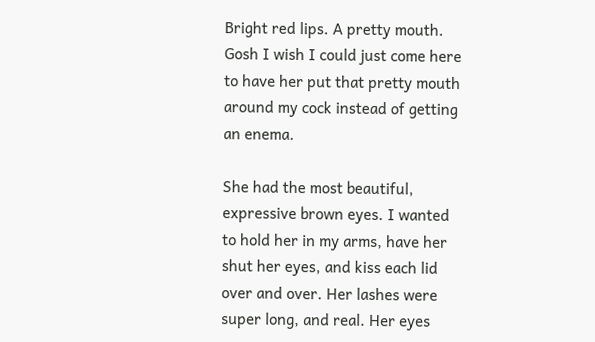Bright red lips. A pretty mouth. Gosh I wish I could just come here to have her put that pretty mouth around my cock instead of getting an enema.

She had the most beautiful, expressive brown eyes. I wanted to hold her in my arms, have her shut her eyes, and kiss each lid over and over. Her lashes were super long, and real. Her eyes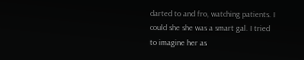darted to and fro, watching patients. I could she she was a smart gal. I tried to imagine her as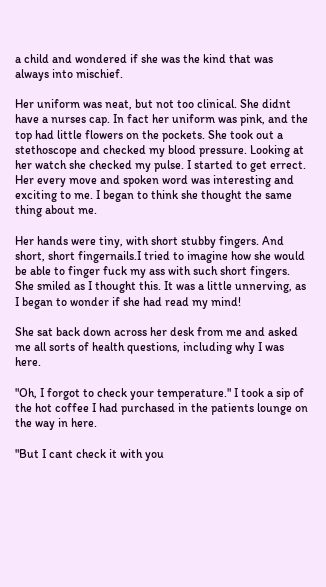a child and wondered if she was the kind that was always into mischief.

Her uniform was neat, but not too clinical. She didnt have a nurses cap. In fact her uniform was pink, and the top had little flowers on the pockets. She took out a stethoscope and checked my blood pressure. Looking at her watch she checked my pulse. I started to get errect. Her every move and spoken word was interesting and exciting to me. I began to think she thought the same thing about me.

Her hands were tiny, with short stubby fingers. And short, short fingernails.I tried to imagine how she would be able to finger fuck my ass with such short fingers. She smiled as I thought this. It was a little unnerving, as I began to wonder if she had read my mind!

She sat back down across her desk from me and asked me all sorts of health questions, including why I was here.

"Oh, I forgot to check your temperature." I took a sip of the hot coffee I had purchased in the patients lounge on the way in here.

"But I cant check it with you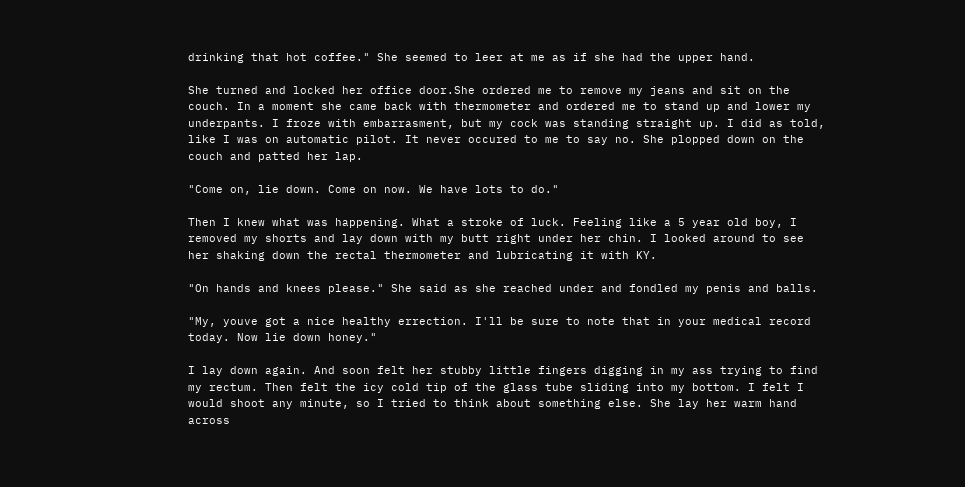drinking that hot coffee." She seemed to leer at me as if she had the upper hand.

She turned and locked her office door.She ordered me to remove my jeans and sit on the couch. In a moment she came back with thermometer and ordered me to stand up and lower my underpants. I froze with embarrasment, but my cock was standing straight up. I did as told, like I was on automatic pilot. It never occured to me to say no. She plopped down on the couch and patted her lap.

"Come on, lie down. Come on now. We have lots to do."

Then I knew what was happening. What a stroke of luck. Feeling like a 5 year old boy, I removed my shorts and lay down with my butt right under her chin. I looked around to see her shaking down the rectal thermometer and lubricating it with KY.

"On hands and knees please." She said as she reached under and fondled my penis and balls.

"My, youve got a nice healthy errection. I'll be sure to note that in your medical record today. Now lie down honey."

I lay down again. And soon felt her stubby little fingers digging in my ass trying to find my rectum. Then felt the icy cold tip of the glass tube sliding into my bottom. I felt I would shoot any minute, so I tried to think about something else. She lay her warm hand across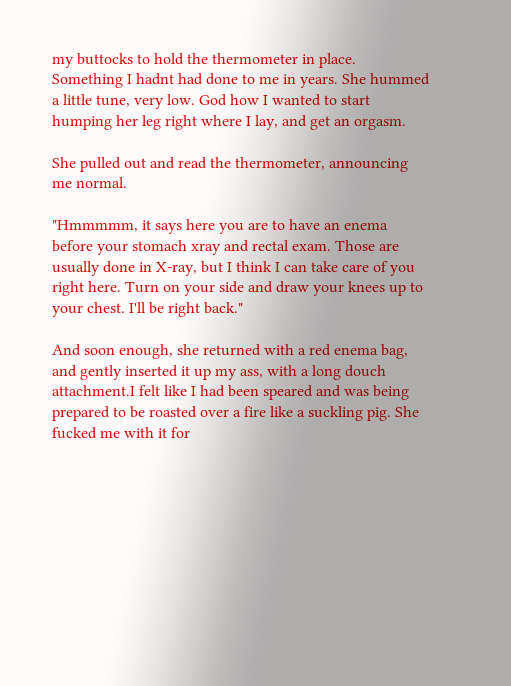my buttocks to hold the thermometer in place. Something I hadnt had done to me in years. She hummed a little tune, very low. God how I wanted to start humping her leg right where I lay, and get an orgasm.

She pulled out and read the thermometer, announcing me normal.

"Hmmmmm, it says here you are to have an enema before your stomach xray and rectal exam. Those are usually done in X-ray, but I think I can take care of you right here. Turn on your side and draw your knees up to your chest. I'll be right back."

And soon enough, she returned with a red enema bag, and gently inserted it up my ass, with a long douch attachment.I felt like I had been speared and was being prepared to be roasted over a fire like a suckling pig. She fucked me with it for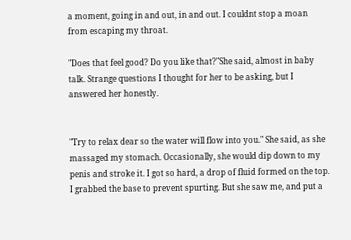a moment, going in and out, in and out. I couldnt stop a moan from escaping my throat.

"Does that feel good? Do you like that?"She said, almost in baby talk. Strange questions I thought for her to be asking, but I answered her honestly.


"Try to relax dear so the water will flow into you." She said, as she massaged my stomach. Occasionally, she would dip down to my penis and stroke it. I got so hard, a drop of fluid formed on the top. I grabbed the base to prevent spurting. But she saw me, and put a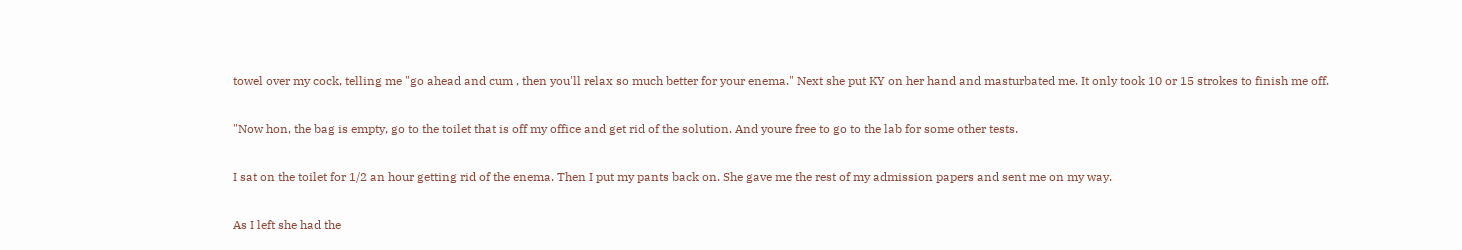towel over my cock, telling me "go ahead and cum , then you'll relax so much better for your enema." Next she put KY on her hand and masturbated me. It only took 10 or 15 strokes to finish me off.

"Now hon, the bag is empty, go to the toilet that is off my office and get rid of the solution. And youre free to go to the lab for some other tests.

I sat on the toilet for 1/2 an hour getting rid of the enema. Then I put my pants back on. She gave me the rest of my admission papers and sent me on my way.

As I left she had the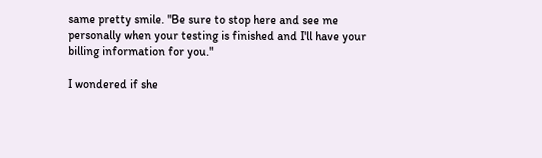same pretty smile. "Be sure to stop here and see me personally when your testing is finished and I'll have your billing information for you."

I wondered if she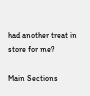had another treat in store for me?

Main Sections